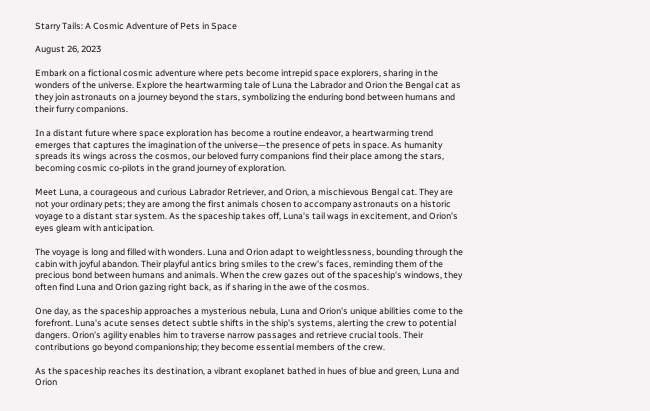Starry Tails: A Cosmic Adventure of Pets in Space

August 26, 2023

Embark on a fictional cosmic adventure where pets become intrepid space explorers, sharing in the wonders of the universe. Explore the heartwarming tale of Luna the Labrador and Orion the Bengal cat as they join astronauts on a journey beyond the stars, symbolizing the enduring bond between humans and their furry companions.

In a distant future where space exploration has become a routine endeavor, a heartwarming trend emerges that captures the imagination of the universe—the presence of pets in space. As humanity spreads its wings across the cosmos, our beloved furry companions find their place among the stars, becoming cosmic co-pilots in the grand journey of exploration.

Meet Luna, a courageous and curious Labrador Retriever, and Orion, a mischievous Bengal cat. They are not your ordinary pets; they are among the first animals chosen to accompany astronauts on a historic voyage to a distant star system. As the spaceship takes off, Luna's tail wags in excitement, and Orion's eyes gleam with anticipation.

The voyage is long and filled with wonders. Luna and Orion adapt to weightlessness, bounding through the cabin with joyful abandon. Their playful antics bring smiles to the crew's faces, reminding them of the precious bond between humans and animals. When the crew gazes out of the spaceship's windows, they often find Luna and Orion gazing right back, as if sharing in the awe of the cosmos.

One day, as the spaceship approaches a mysterious nebula, Luna and Orion's unique abilities come to the forefront. Luna's acute senses detect subtle shifts in the ship's systems, alerting the crew to potential dangers. Orion's agility enables him to traverse narrow passages and retrieve crucial tools. Their contributions go beyond companionship; they become essential members of the crew.

As the spaceship reaches its destination, a vibrant exoplanet bathed in hues of blue and green, Luna and Orion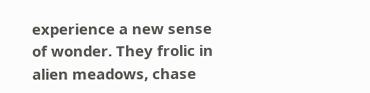experience a new sense of wonder. They frolic in alien meadows, chase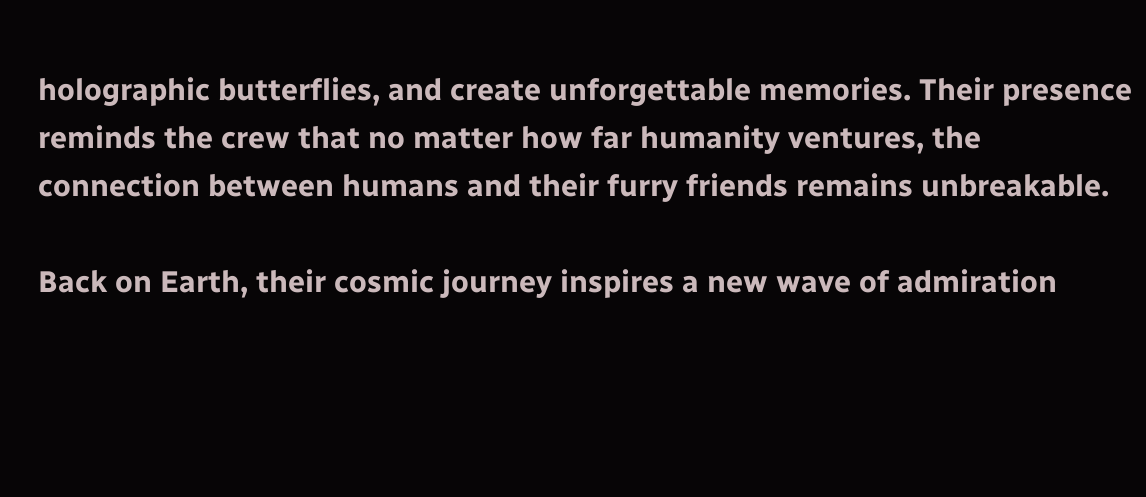holographic butterflies, and create unforgettable memories. Their presence reminds the crew that no matter how far humanity ventures, the connection between humans and their furry friends remains unbreakable.

Back on Earth, their cosmic journey inspires a new wave of admiration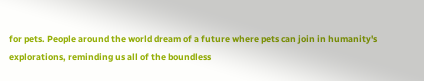for pets. People around the world dream of a future where pets can join in humanity's explorations, reminding us all of the boundless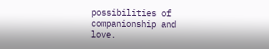possibilities of companionship and love.